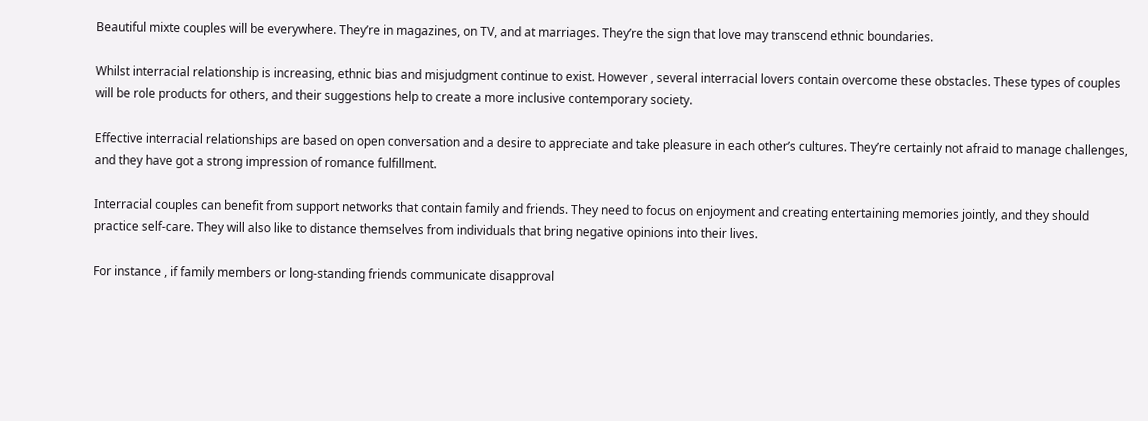Beautiful mixte couples will be everywhere. They’re in magazines, on TV, and at marriages. They’re the sign that love may transcend ethnic boundaries.

Whilst interracial relationship is increasing, ethnic bias and misjudgment continue to exist. However , several interracial lovers contain overcome these obstacles. These types of couples will be role products for others, and their suggestions help to create a more inclusive contemporary society.

Effective interracial relationships are based on open conversation and a desire to appreciate and take pleasure in each other’s cultures. They’re certainly not afraid to manage challenges, and they have got a strong impression of romance fulfillment.

Interracial couples can benefit from support networks that contain family and friends. They need to focus on enjoyment and creating entertaining memories jointly, and they should practice self-care. They will also like to distance themselves from individuals that bring negative opinions into their lives.

For instance , if family members or long-standing friends communicate disapproval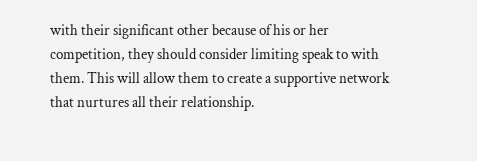with their significant other because of his or her competition, they should consider limiting speak to with them. This will allow them to create a supportive network that nurtures all their relationship.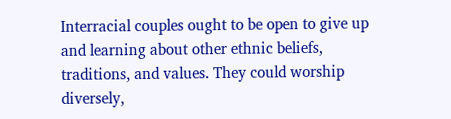Interracial couples ought to be open to give up and learning about other ethnic beliefs, traditions, and values. They could worship diversely,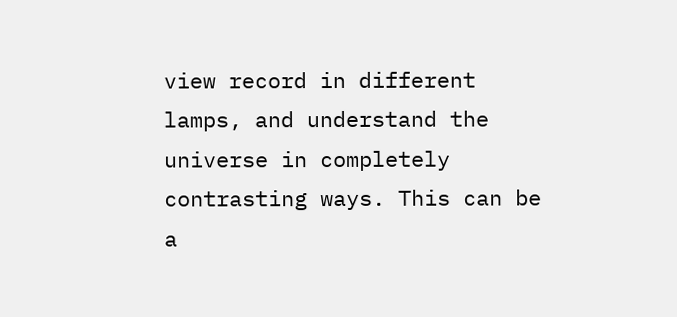view record in different lamps, and understand the universe in completely contrasting ways. This can be a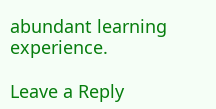abundant learning experience.

Leave a Reply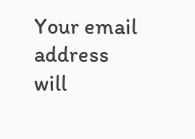Your email address will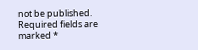not be published. Required fields are marked *